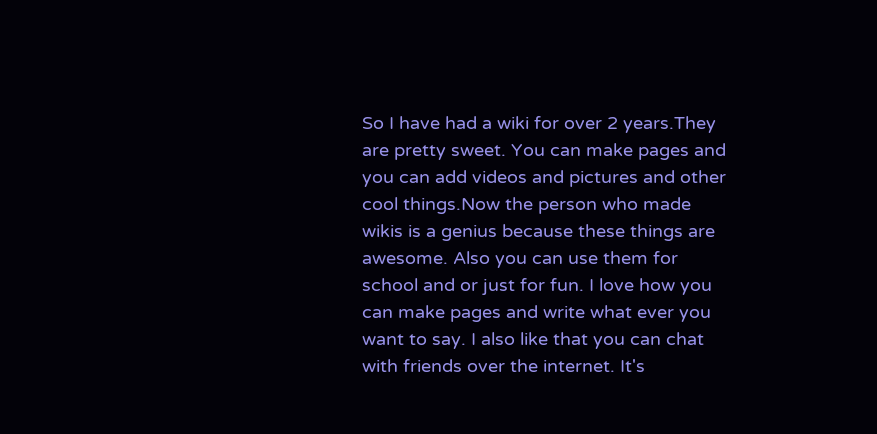So I have had a wiki for over 2 years.They are pretty sweet. You can make pages and you can add videos and pictures and other cool things.Now the person who made wikis is a genius because these things are awesome. Also you can use them for school and or just for fun. I love how you can make pages and write what ever you want to say. I also like that you can chat with friends over the internet. It's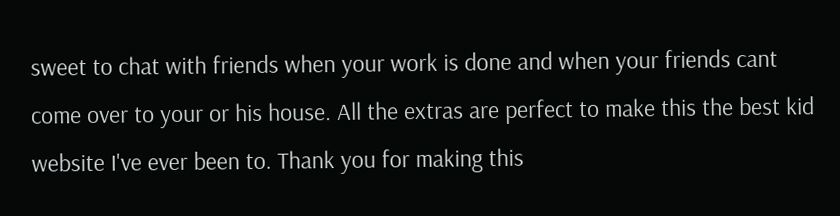sweet to chat with friends when your work is done and when your friends cant come over to your or his house. All the extras are perfect to make this the best kid website I've ever been to. Thank you for making this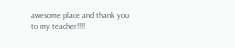awesome place and thank you to my teacher!!!!